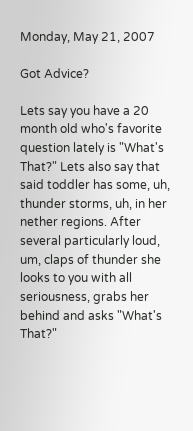Monday, May 21, 2007

Got Advice?

Lets say you have a 20 month old who's favorite question lately is "What's That?" Lets also say that said toddler has some, uh, thunder storms, uh, in her nether regions. After several particularly loud, um, claps of thunder she looks to you with all seriousness, grabs her behind and asks "What's That?"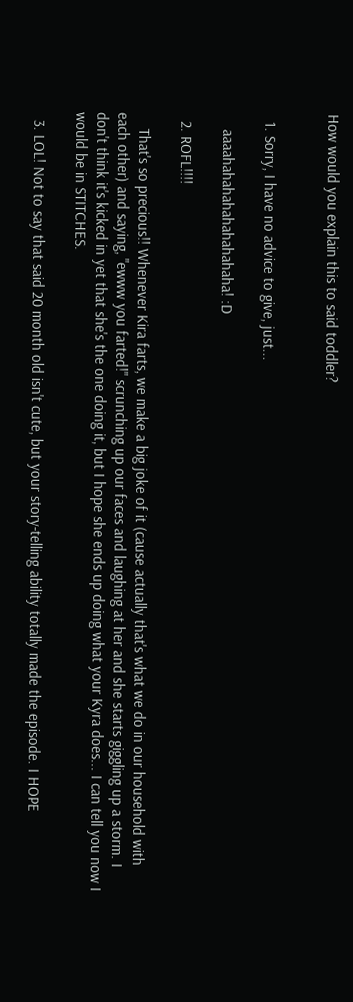How would you explain this to said toddler?


  1. Sorry, I have no advice to give, just...

    aaaahahahahahahahahaha! :D

  2. ROFL!!!!

    That's so precious!! Whenever Kira farts, we make a big joke of it (cause actually that's what we do in our household with each other) and saying, "ewww you farted!" scrunching up our faces and laughing at her and she starts giggling up a storm. I don't think it's kicked in yet that she's the one doing it, but I hope she ends up doing what your Kyra does... I can tell you now I would be in STITCHES.

  3. LOL! Not to say that said 20 month old isn't cute, but your story-telling ability totally made the episode. I HOPE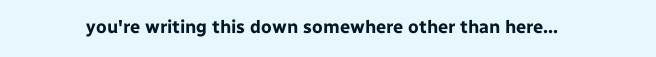you're writing this down somewhere other than here...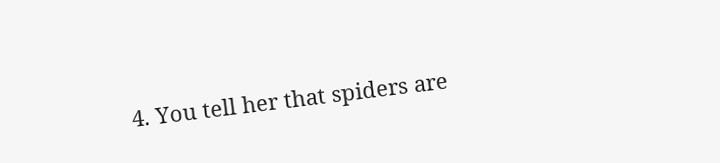4. You tell her that spiders are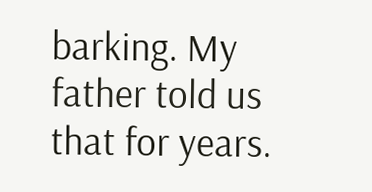barking. My father told us that for years.